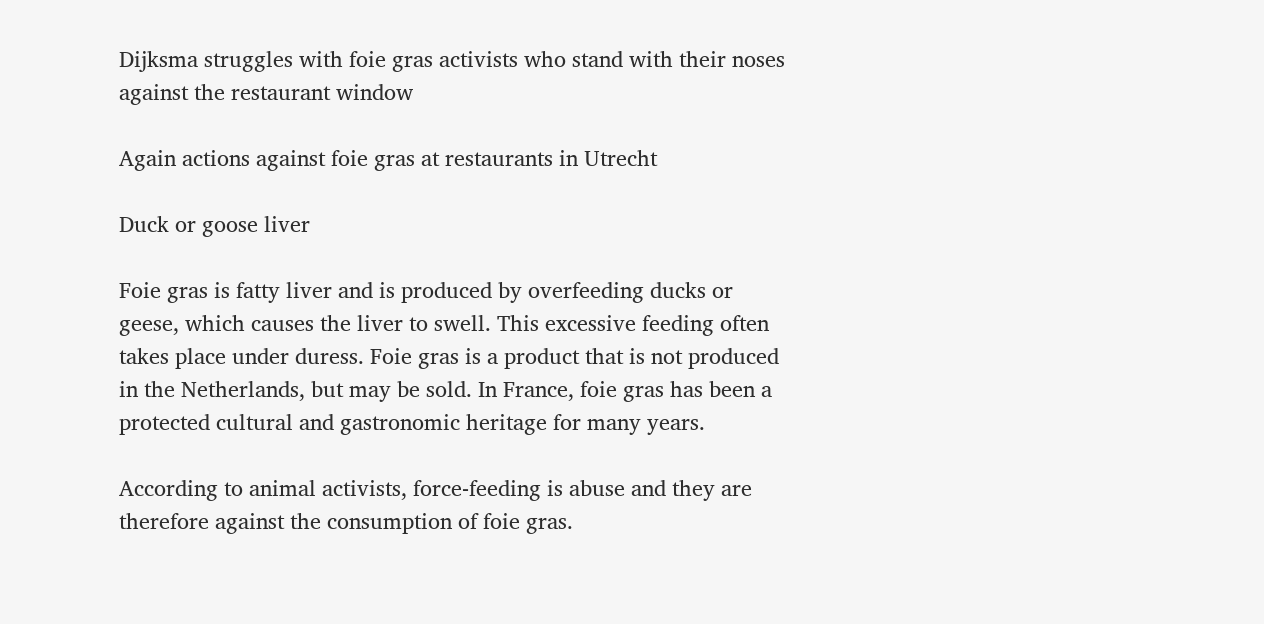Dijksma struggles with foie gras activists who stand with their noses against the restaurant window

Again actions against foie gras at restaurants in Utrecht

Duck or goose liver

Foie gras is fatty liver and is produced by overfeeding ducks or geese, which causes the liver to swell. This excessive feeding often takes place under duress. Foie gras is a product that is not produced in the Netherlands, but may be sold. In France, foie gras has been a protected cultural and gastronomic heritage for many years.

According to animal activists, force-feeding is abuse and they are therefore against the consumption of foie gras.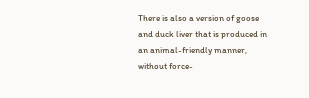There is also a version of goose and duck liver that is produced in an animal-friendly manner, without force-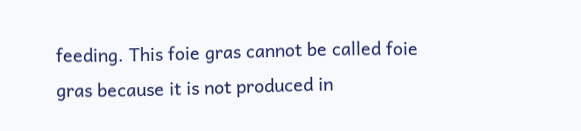feeding. This foie gras cannot be called foie gras because it is not produced in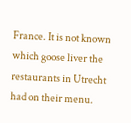France. It is not known which goose liver the restaurants in Utrecht had on their menu.